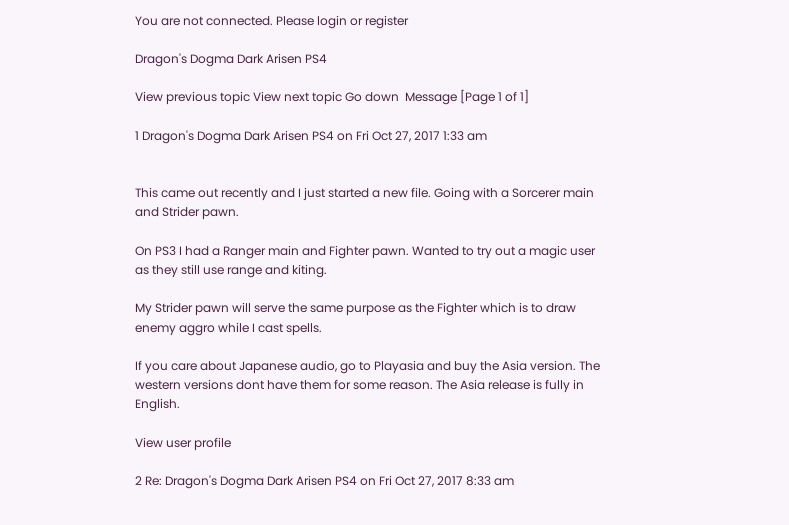You are not connected. Please login or register

Dragon's Dogma Dark Arisen PS4

View previous topic View next topic Go down  Message [Page 1 of 1]

1 Dragon's Dogma Dark Arisen PS4 on Fri Oct 27, 2017 1:33 am


This came out recently and I just started a new file. Going with a Sorcerer main and Strider pawn.

On PS3 I had a Ranger main and Fighter pawn. Wanted to try out a magic user as they still use range and kiting.

My Strider pawn will serve the same purpose as the Fighter which is to draw enemy aggro while I cast spells.

If you care about Japanese audio, go to Playasia and buy the Asia version. The western versions dont have them for some reason. The Asia release is fully in English.

View user profile

2 Re: Dragon's Dogma Dark Arisen PS4 on Fri Oct 27, 2017 8:33 am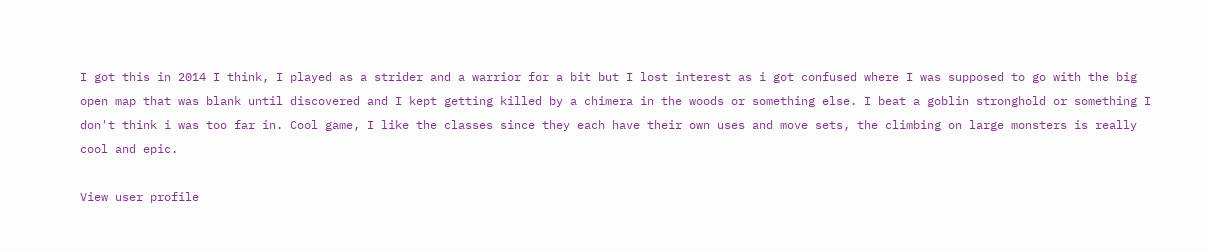I got this in 2014 I think, I played as a strider and a warrior for a bit but I lost interest as i got confused where I was supposed to go with the big open map that was blank until discovered and I kept getting killed by a chimera in the woods or something else. I beat a goblin stronghold or something I don't think i was too far in. Cool game, I like the classes since they each have their own uses and move sets, the climbing on large monsters is really cool and epic.

View user profile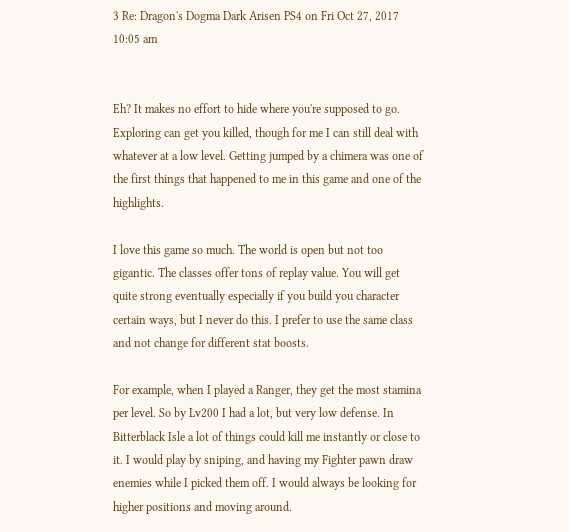3 Re: Dragon's Dogma Dark Arisen PS4 on Fri Oct 27, 2017 10:05 am


Eh? It makes no effort to hide where you're supposed to go. Exploring can get you killed, though for me I can still deal with whatever at a low level. Getting jumped by a chimera was one of the first things that happened to me in this game and one of the highlights.

I love this game so much. The world is open but not too gigantic. The classes offer tons of replay value. You will get quite strong eventually especially if you build you character certain ways, but I never do this. I prefer to use the same class and not change for different stat boosts.

For example, when I played a Ranger, they get the most stamina per level. So by Lv200 I had a lot, but very low defense. In Bitterblack Isle a lot of things could kill me instantly or close to it. I would play by sniping, and having my Fighter pawn draw enemies while I picked them off. I would always be looking for higher positions and moving around.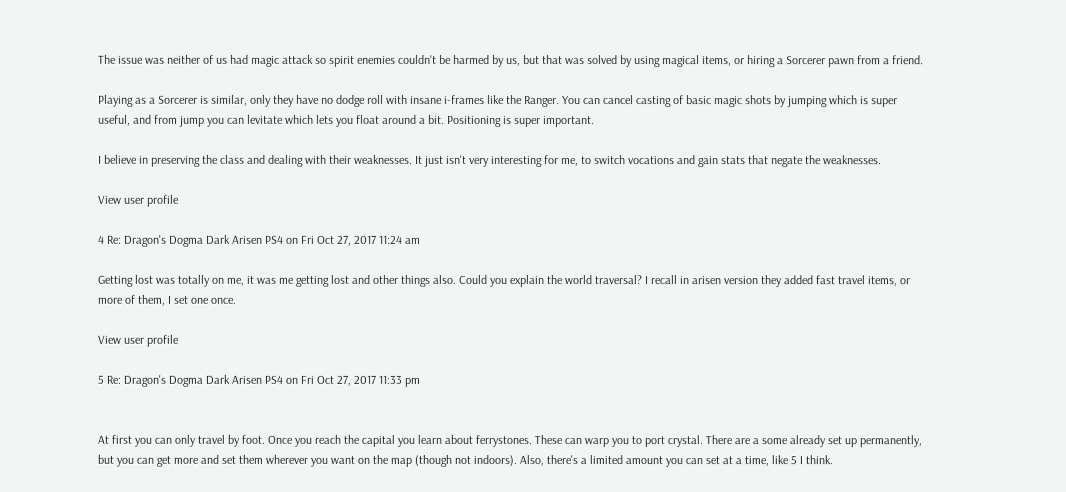The issue was neither of us had magic attack so spirit enemies couldn't be harmed by us, but that was solved by using magical items, or hiring a Sorcerer pawn from a friend.

Playing as a Sorcerer is similar, only they have no dodge roll with insane i-frames like the Ranger. You can cancel casting of basic magic shots by jumping which is super useful, and from jump you can levitate which lets you float around a bit. Positioning is super important.

I believe in preserving the class and dealing with their weaknesses. It just isn't very interesting for me, to switch vocations and gain stats that negate the weaknesses.

View user profile

4 Re: Dragon's Dogma Dark Arisen PS4 on Fri Oct 27, 2017 11:24 am

Getting lost was totally on me, it was me getting lost and other things also. Could you explain the world traversal? I recall in arisen version they added fast travel items, or more of them, I set one once.

View user profile

5 Re: Dragon's Dogma Dark Arisen PS4 on Fri Oct 27, 2017 11:33 pm


At first you can only travel by foot. Once you reach the capital you learn about ferrystones. These can warp you to port crystal. There are a some already set up permanently, but you can get more and set them wherever you want on the map (though not indoors). Also, there's a limited amount you can set at a time, like 5 I think.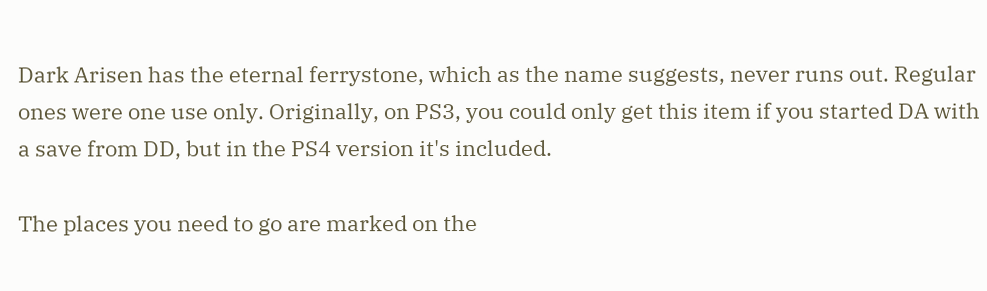Dark Arisen has the eternal ferrystone, which as the name suggests, never runs out. Regular ones were one use only. Originally, on PS3, you could only get this item if you started DA with a save from DD, but in the PS4 version it's included.

The places you need to go are marked on the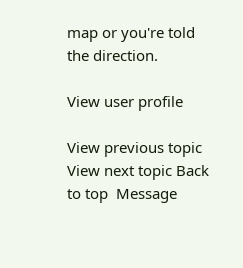map or you're told the direction.

View user profile

View previous topic View next topic Back to top  Message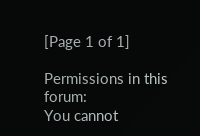[Page 1 of 1]

Permissions in this forum:
You cannot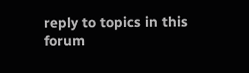reply to topics in this forum